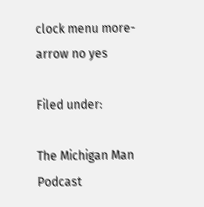clock menu more-arrow no yes

Filed under:

The Michigan Man Podcast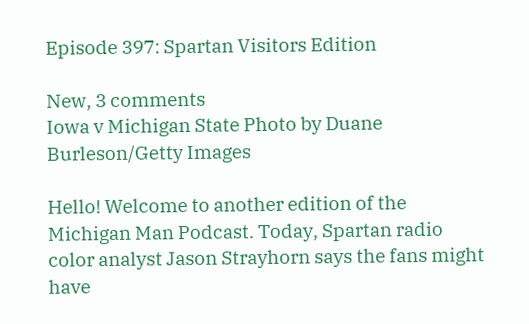Episode 397: Spartan Visitors Edition

New, 3 comments
Iowa v Michigan State Photo by Duane Burleson/Getty Images

Hello! Welcome to another edition of the Michigan Man Podcast. Today, Spartan radio color analyst Jason Strayhorn says the fans might have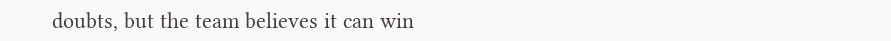doubts, but the team believes it can win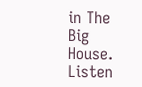in The Big House. Listen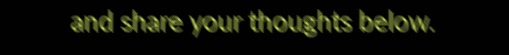and share your thoughts below.